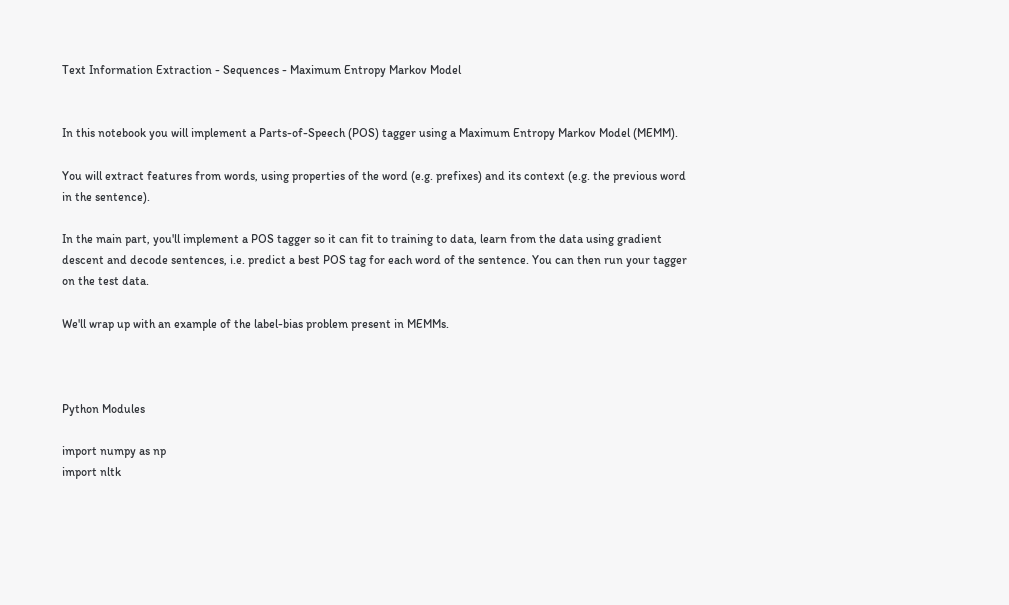Text Information Extraction - Sequences - Maximum Entropy Markov Model


In this notebook you will implement a Parts-of-Speech (POS) tagger using a Maximum Entropy Markov Model (MEMM).

You will extract features from words, using properties of the word (e.g. prefixes) and its context (e.g. the previous word in the sentence).

In the main part, you'll implement a POS tagger so it can fit to training to data, learn from the data using gradient descent and decode sentences, i.e. predict a best POS tag for each word of the sentence. You can then run your tagger on the test data.

We'll wrap up with an example of the label-bias problem present in MEMMs.



Python Modules

import numpy as np
import nltk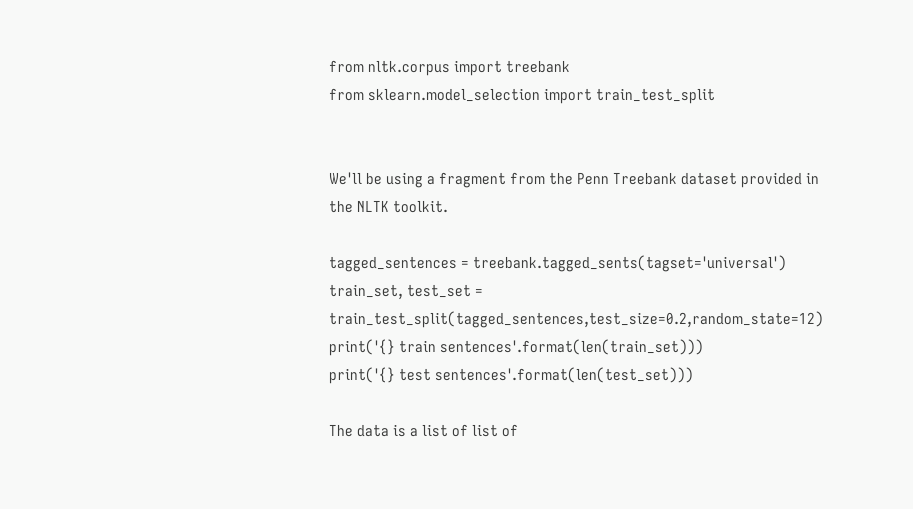from nltk.corpus import treebank
from sklearn.model_selection import train_test_split


We'll be using a fragment from the Penn Treebank dataset provided in the NLTK toolkit.

tagged_sentences = treebank.tagged_sents(tagset='universal')
train_set, test_set = train_test_split(tagged_sentences,test_size=0.2,random_state=12)
print('{} train sentences'.format(len(train_set)))
print('{} test sentences'.format(len(test_set)))

The data is a list of list of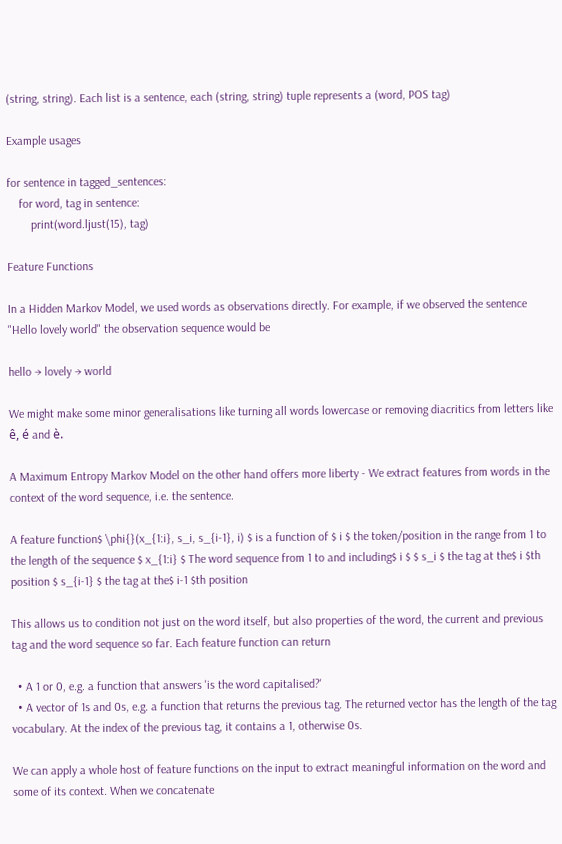(string, string). Each list is a sentence, each (string, string) tuple represents a (word, POS tag)

Example usages

for sentence in tagged_sentences:
    for word, tag in sentence:
        print(word.ljust(15), tag)

Feature Functions

In a Hidden Markov Model, we used words as observations directly. For example, if we observed the sentence "Hello lovely world" the observation sequence would be

hello → lovely → world

We might make some minor generalisations like turning all words lowercase or removing diacritics from letters like ê, é and è.

A Maximum Entropy Markov Model on the other hand offers more liberty - We extract features from words in the context of the word sequence, i.e. the sentence.

A feature function$ \phi{}(x_{1:i}, s_i, s_{i-1}, i) $ is a function of $ i $ the token/position in the range from 1 to the length of the sequence $ x_{1:i} $ The word sequence from 1 to and including$ i $ $ s_i $ the tag at the$ i $th position $ s_{i-1} $ the tag at the$ i-1 $th position

This allows us to condition not just on the word itself, but also properties of the word, the current and previous tag and the word sequence so far. Each feature function can return

  • A 1 or 0, e.g. a function that answers 'is the word capitalised?'
  • A vector of 1s and 0s, e.g. a function that returns the previous tag. The returned vector has the length of the tag vocabulary. At the index of the previous tag, it contains a 1, otherwise 0s.

We can apply a whole host of feature functions on the input to extract meaningful information on the word and some of its context. When we concatenate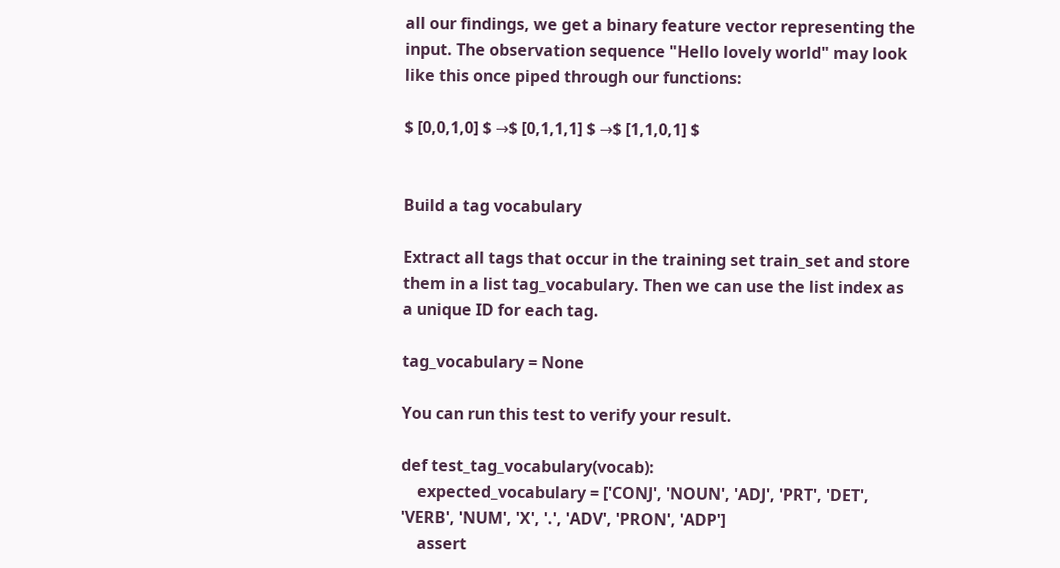all our findings, we get a binary feature vector representing the input. The observation sequence "Hello lovely world" may look like this once piped through our functions:

$ [0,0,1,0] $ →$ [0,1,1,1] $ →$ [1,1,0,1] $


Build a tag vocabulary

Extract all tags that occur in the training set train_set and store them in a list tag_vocabulary. Then we can use the list index as a unique ID for each tag.

tag_vocabulary = None

You can run this test to verify your result.

def test_tag_vocabulary(vocab):
    expected_vocabulary = ['CONJ', 'NOUN', 'ADJ', 'PRT', 'DET', 'VERB', 'NUM', 'X', '.', 'ADV', 'PRON', 'ADP']
    assert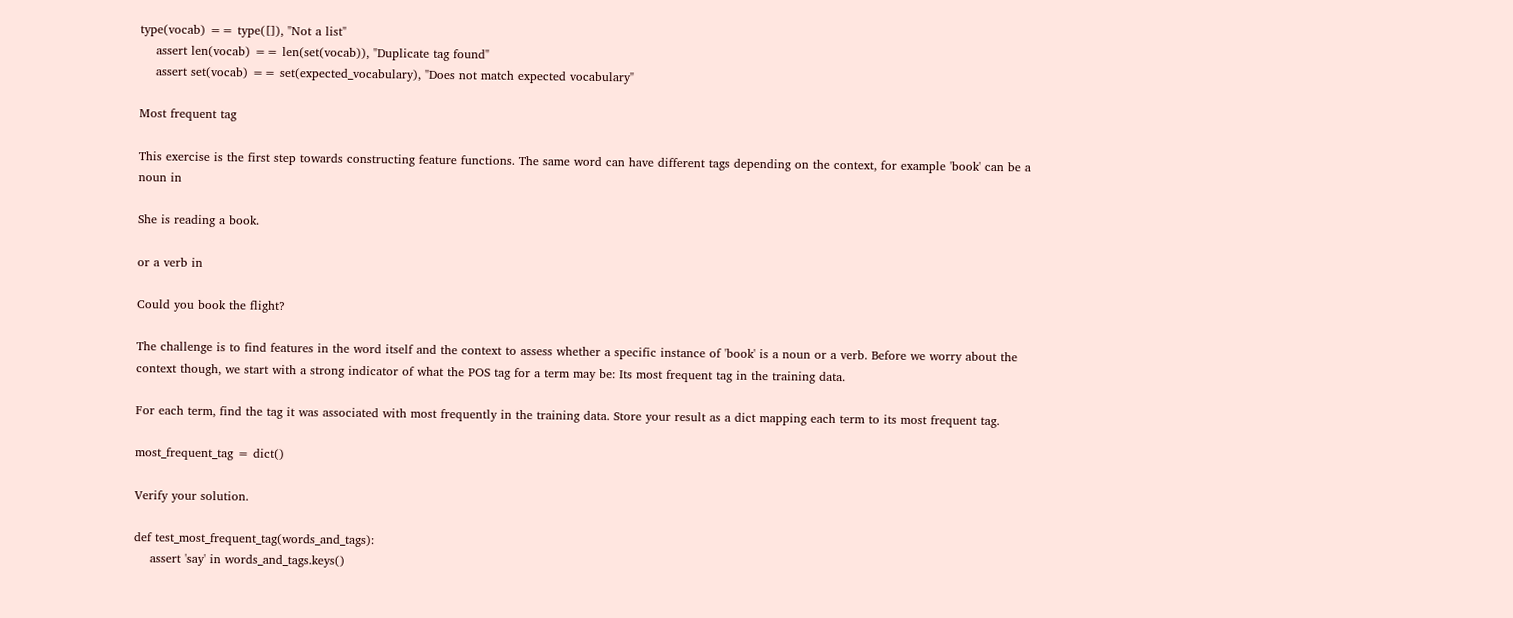type(vocab) == type([]), "Not a list"
    assert len(vocab) == len(set(vocab)), "Duplicate tag found"
    assert set(vocab) == set(expected_vocabulary), "Does not match expected vocabulary"

Most frequent tag

This exercise is the first step towards constructing feature functions. The same word can have different tags depending on the context, for example 'book' can be a noun in

She is reading a book.

or a verb in

Could you book the flight?

The challenge is to find features in the word itself and the context to assess whether a specific instance of 'book' is a noun or a verb. Before we worry about the context though, we start with a strong indicator of what the POS tag for a term may be: Its most frequent tag in the training data.

For each term, find the tag it was associated with most frequently in the training data. Store your result as a dict mapping each term to its most frequent tag.

most_frequent_tag = dict()

Verify your solution.

def test_most_frequent_tag(words_and_tags):
    assert 'say' in words_and_tags.keys()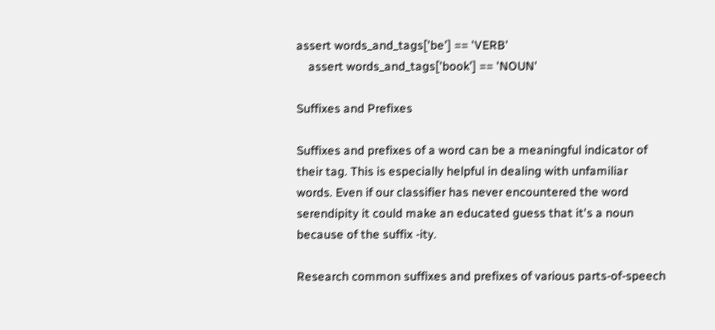assert words_and_tags['be'] == 'VERB'
    assert words_and_tags['book'] == 'NOUN'

Suffixes and Prefixes

Suffixes and prefixes of a word can be a meaningful indicator of their tag. This is especially helpful in dealing with unfamiliar words. Even if our classifier has never encountered the word serendipity it could make an educated guess that it's a noun because of the suffix -ity.

Research common suffixes and prefixes of various parts-of-speech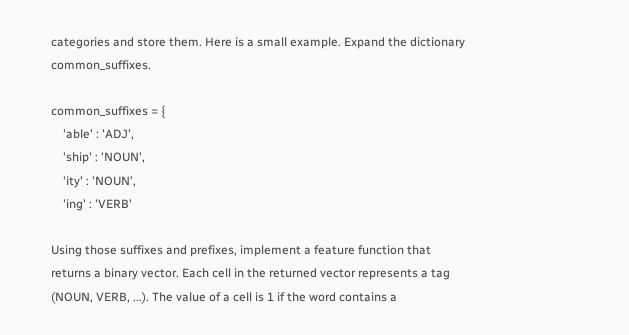categories and store them. Here is a small example. Expand the dictionary common_suffixes.

common_suffixes = {
    'able' : 'ADJ',
    'ship' : 'NOUN',
    'ity' : 'NOUN',
    'ing' : 'VERB'

Using those suffixes and prefixes, implement a feature function that returns a binary vector. Each cell in the returned vector represents a tag (NOUN, VERB, ...). The value of a cell is 1 if the word contains a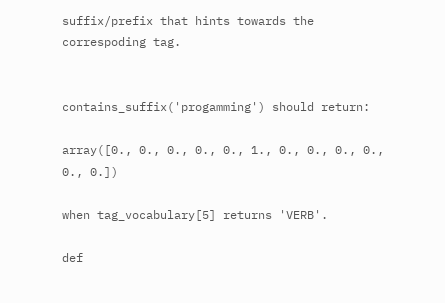suffix/prefix that hints towards the correspoding tag.


contains_suffix('progamming') should return:

array([0., 0., 0., 0., 0., 1., 0., 0., 0., 0., 0., 0.])

when tag_vocabulary[5] returns 'VERB'.

def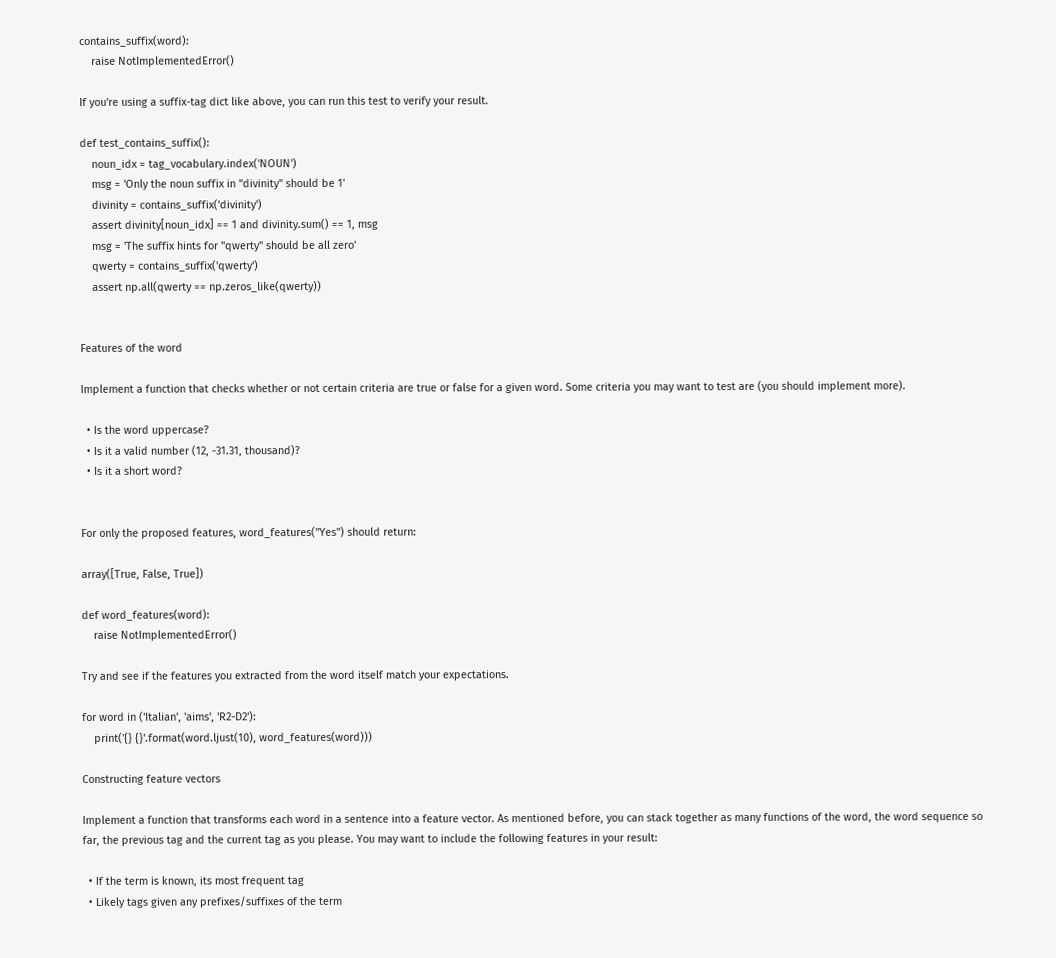contains_suffix(word):
    raise NotImplementedError()

If you're using a suffix-tag dict like above, you can run this test to verify your result.

def test_contains_suffix():
    noun_idx = tag_vocabulary.index('NOUN')
    msg = 'Only the noun suffix in "divinity" should be 1'
    divinity = contains_suffix('divinity')
    assert divinity[noun_idx] == 1 and divinity.sum() == 1, msg
    msg = 'The suffix hints for "qwerty" should be all zero'
    qwerty = contains_suffix('qwerty')
    assert np.all(qwerty == np.zeros_like(qwerty))


Features of the word

Implement a function that checks whether or not certain criteria are true or false for a given word. Some criteria you may want to test are (you should implement more).

  • Is the word uppercase?
  • Is it a valid number (12, -31.31, thousand)?
  • Is it a short word?


For only the proposed features, word_features("Yes") should return:

array([True, False, True])

def word_features(word):
    raise NotImplementedError()

Try and see if the features you extracted from the word itself match your expectations.

for word in ('Italian', 'aims', 'R2-D2'):
    print('{} {}'.format(word.ljust(10), word_features(word)))

Constructing feature vectors

Implement a function that transforms each word in a sentence into a feature vector. As mentioned before, you can stack together as many functions of the word, the word sequence so far, the previous tag and the current tag as you please. You may want to include the following features in your result:

  • If the term is known, its most frequent tag
  • Likely tags given any prefixes/suffixes of the term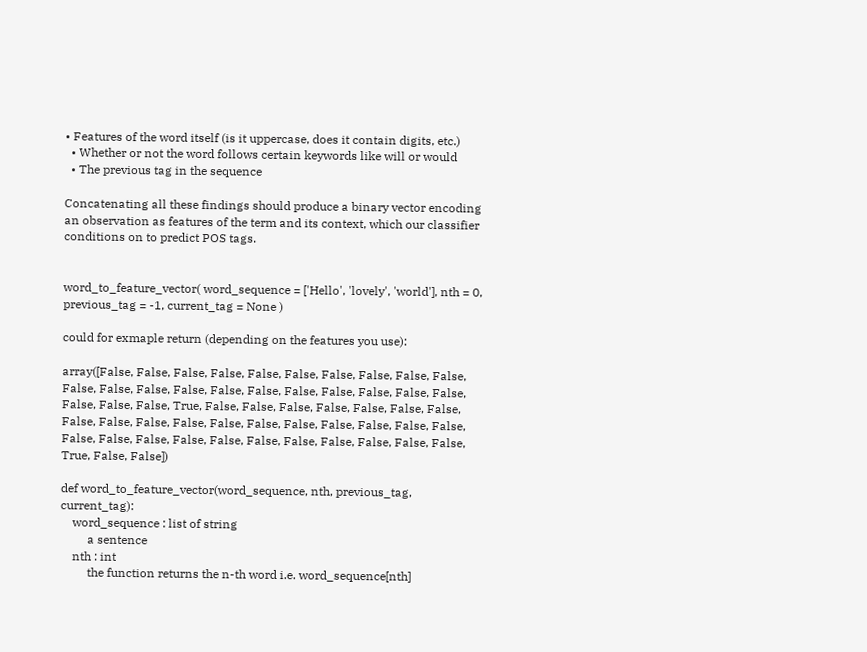• Features of the word itself (is it uppercase, does it contain digits, etc.)
  • Whether or not the word follows certain keywords like will or would
  • The previous tag in the sequence

Concatenating all these findings should produce a binary vector encoding an observation as features of the term and its context, which our classifier conditions on to predict POS tags.


word_to_feature_vector( word_sequence = ['Hello', 'lovely', 'world'], nth = 0, previous_tag = -1, current_tag = None )

could for exmaple return (depending on the features you use):

array([False, False, False, False, False, False, False, False, False, False, False, False, False, False, False, False, False, False, False, False, False, False, False, False, True, False, False, False, False, False, False, False, False, False, False, False, False, False, False, False, False, False, False, False, False, False, False, False, False, False, False, False, False, False, True, False, False])

def word_to_feature_vector(word_sequence, nth, previous_tag, current_tag):
    word_sequence : list of string
         a sentence
    nth : int
         the function returns the n-th word i.e. word_sequence[nth]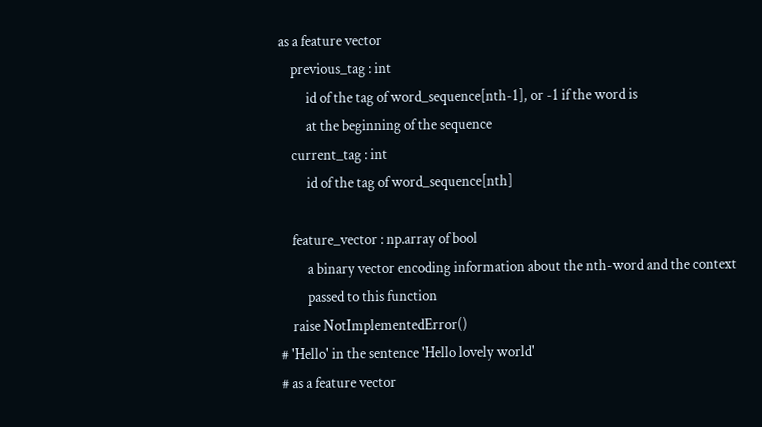as a feature vector
    previous_tag : int
         id of the tag of word_sequence[nth-1], or -1 if the word is
         at the beginning of the sequence
    current_tag : int
         id of the tag of word_sequence[nth]

    feature_vector : np.array of bool
         a binary vector encoding information about the nth-word and the context
         passed to this function
    raise NotImplementedError()
# 'Hello' in the sentence 'Hello lovely world'
# as a feature vector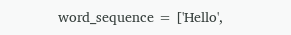word_sequence = ['Hello',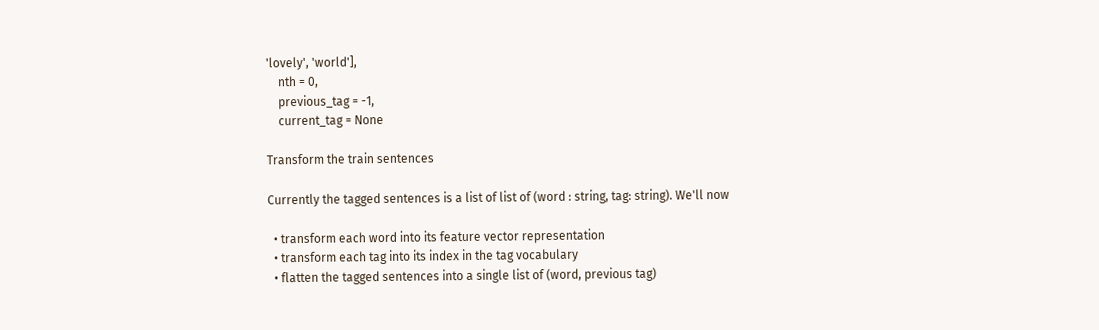'lovely', 'world'],
    nth = 0,
    previous_tag = -1,
    current_tag = None

Transform the train sentences

Currently the tagged sentences is a list of list of (word : string, tag: string). We'll now

  • transform each word into its feature vector representation
  • transform each tag into its index in the tag vocabulary
  • flatten the tagged sentences into a single list of (word, previous tag)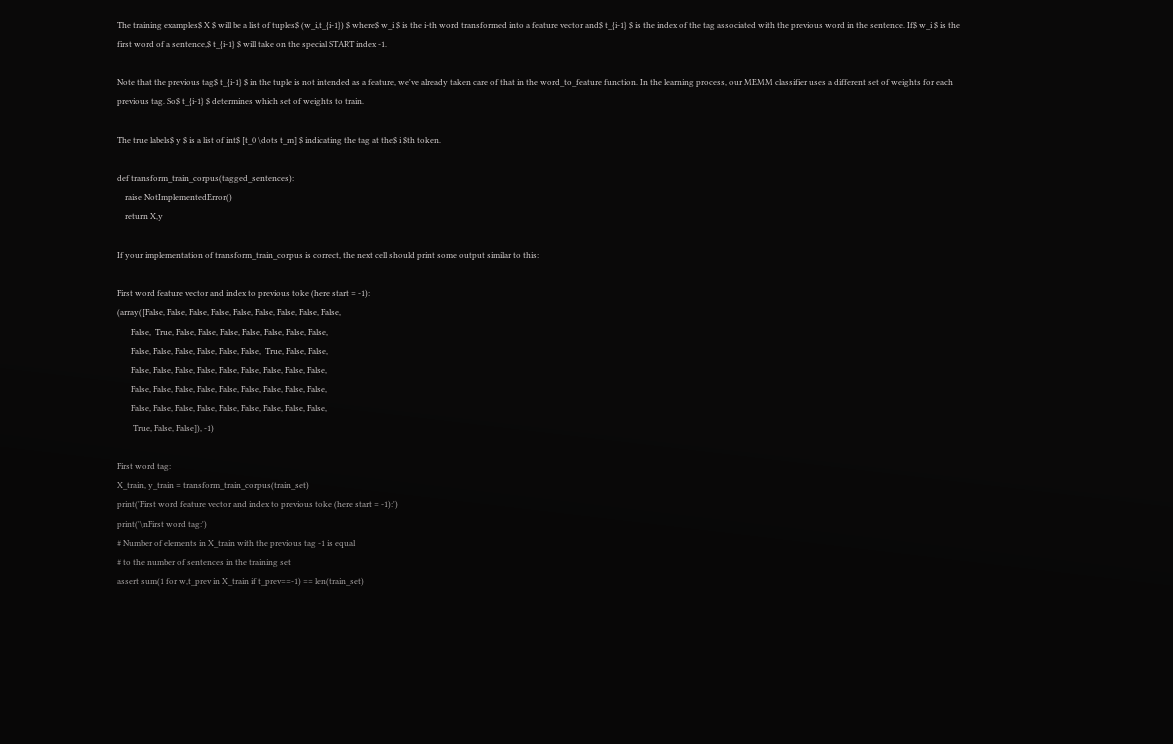The training examples$ X $ will be a list of tuples$ (w_i,t_{i-1}) $ where$ w_i $ is the i-th word transformed into a feature vector and$ t_{i-1} $ is the index of the tag associated with the previous word in the sentence. If$ w_i $ is the first word of a sentence,$ t_{i-1} $ will take on the special START index -1.

Note that the previous tag$ t_{i-1} $ in the tuple is not intended as a feature, we've already taken care of that in the word_to_feature function. In the learning process, our MEMM classifier uses a different set of weights for each previous tag. So$ t_{i-1} $ determines which set of weights to train.

The true labels$ y $ is a list of int$ [t_0 \dots t_m] $ indicating the tag at the$ i $th token.

def transform_train_corpus(tagged_sentences):
    raise NotImplementedError()
    return X,y

If your implementation of transform_train_corpus is correct, the next cell should print some output similar to this:

First word feature vector and index to previous toke (here start = -1):
(array([False, False, False, False, False, False, False, False, False,
       False,  True, False, False, False, False, False, False, False,
       False, False, False, False, False, False,  True, False, False,
       False, False, False, False, False, False, False, False, False,
       False, False, False, False, False, False, False, False, False,
       False, False, False, False, False, False, False, False, False,
        True, False, False]), -1)

First word tag:
X_train, y_train = transform_train_corpus(train_set)
print('First word feature vector and index to previous toke (here start = -1):')
print('\nFirst word tag:')
# Number of elements in X_train with the previous tag -1 is equal
# to the number of sentences in the training set
assert sum(1 for w,t_prev in X_train if t_prev==-1) == len(train_set)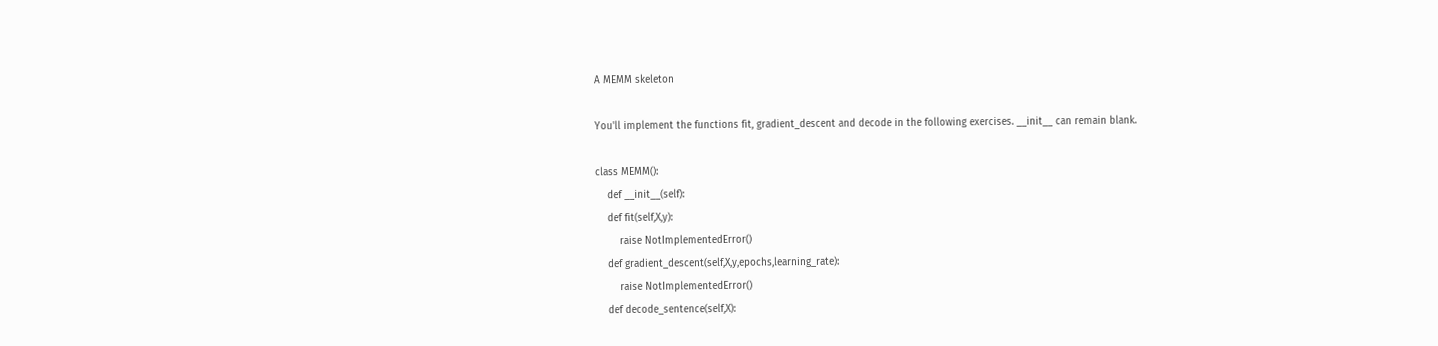A MEMM skeleton

You'll implement the functions fit, gradient_descent and decode in the following exercises. __init__ can remain blank.

class MEMM():
    def __init__(self):
    def fit(self,X,y):
        raise NotImplementedError()
    def gradient_descent(self,X,y,epochs,learning_rate):
        raise NotImplementedError()
    def decode_sentence(self,X):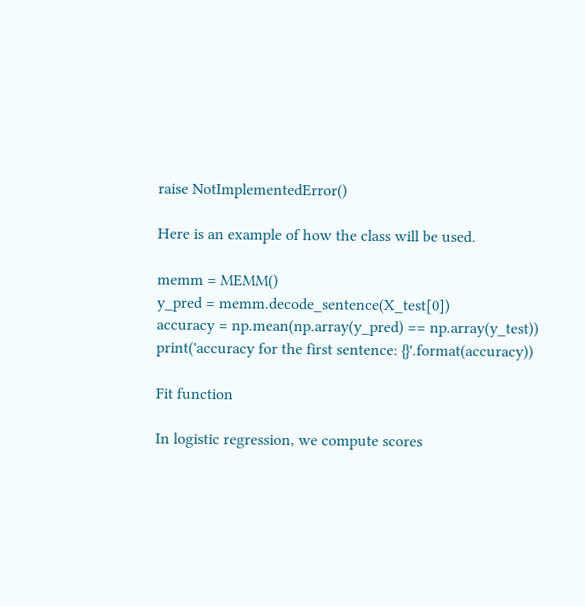raise NotImplementedError()

Here is an example of how the class will be used.

memm = MEMM()
y_pred = memm.decode_sentence(X_test[0])
accuracy = np.mean(np.array(y_pred) == np.array(y_test))
print('accuracy for the first sentence: {}'.format(accuracy))

Fit function

In logistic regression, we compute scores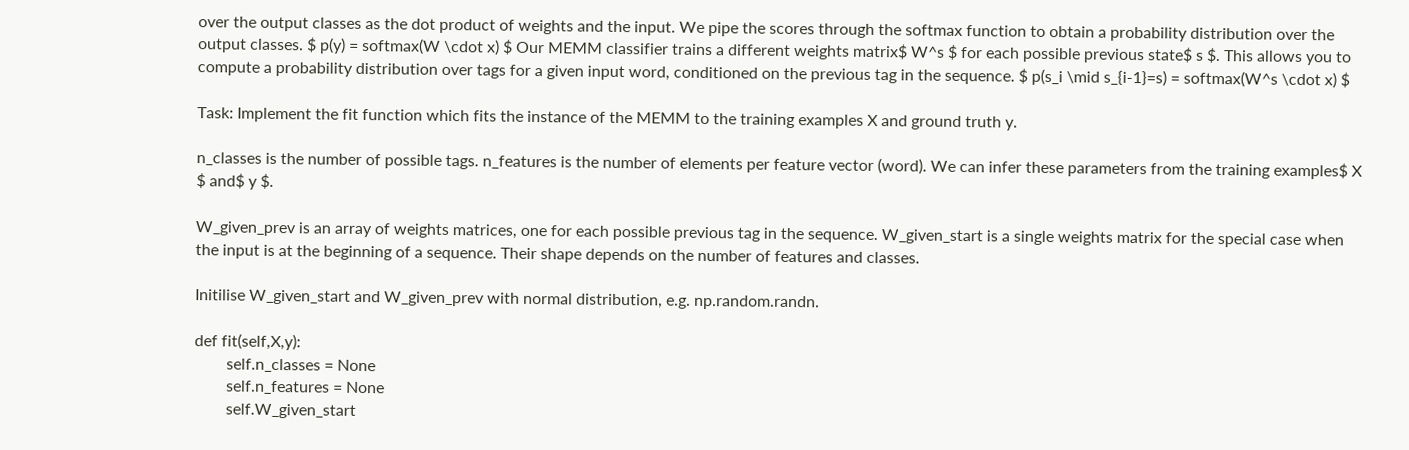over the output classes as the dot product of weights and the input. We pipe the scores through the softmax function to obtain a probability distribution over the output classes. $ p(y) = softmax(W \cdot x) $ Our MEMM classifier trains a different weights matrix$ W^s $ for each possible previous state$ s $. This allows you to compute a probability distribution over tags for a given input word, conditioned on the previous tag in the sequence. $ p(s_i \mid s_{i-1}=s) = softmax(W^s \cdot x) $

Task: Implement the fit function which fits the instance of the MEMM to the training examples X and ground truth y.

n_classes is the number of possible tags. n_features is the number of elements per feature vector (word). We can infer these parameters from the training examples$ X $ and$ y $.

W_given_prev is an array of weights matrices, one for each possible previous tag in the sequence. W_given_start is a single weights matrix for the special case when the input is at the beginning of a sequence. Their shape depends on the number of features and classes.

Initilise W_given_start and W_given_prev with normal distribution, e.g. np.random.randn.

def fit(self,X,y):
        self.n_classes = None
        self.n_features = None
        self.W_given_start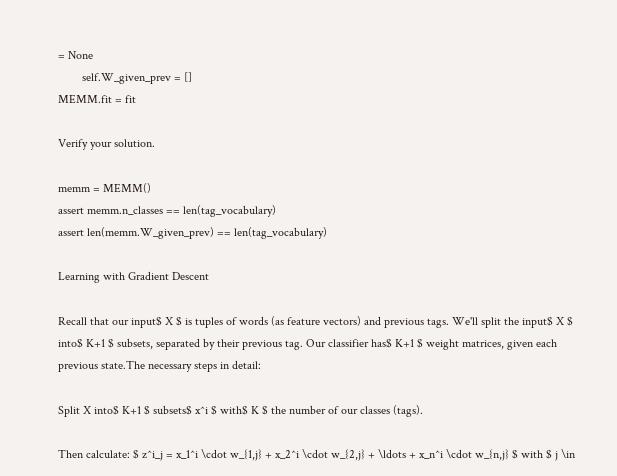= None
        self.W_given_prev = []
MEMM.fit = fit

Verify your solution.

memm = MEMM()
assert memm.n_classes == len(tag_vocabulary)
assert len(memm.W_given_prev) == len(tag_vocabulary)

Learning with Gradient Descent

Recall that our input$ X $ is tuples of words (as feature vectors) and previous tags. We'll split the input$ X $ into$ K+1 $ subsets, separated by their previous tag. Our classifier has$ K+1 $ weight matrices, given each previous state.The necessary steps in detail:

Split X into$ K+1 $ subsets$ x^i $ with$ K $ the number of our classes (tags).

Then calculate: $ z^i_j = x_1^i \cdot w_{1,j} + x_2^i \cdot w_{2,j} + \ldots + x_n^i \cdot w_{n,j} $ with $ j \in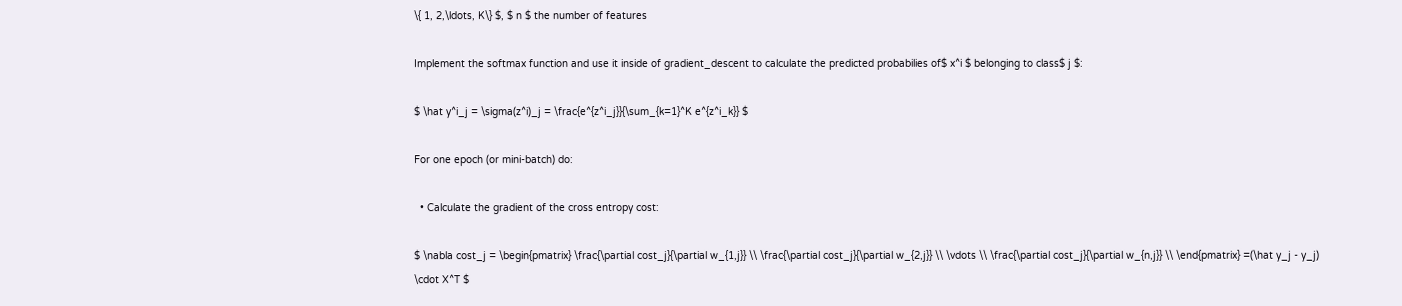\{ 1, 2,\ldots, K\} $, $ n $ the number of features

Implement the softmax function and use it inside of gradient_descent to calculate the predicted probabilies of$ x^i $ belonging to class$ j $:

$ \hat y^i_j = \sigma(z^i)_j = \frac{e^{z^i_j}}{\sum_{k=1}^K e^{z^i_k}} $

For one epoch (or mini-batch) do:

  • Calculate the gradient of the cross entropy cost:

$ \nabla cost_j = \begin{pmatrix} \frac{\partial cost_j}{\partial w_{1,j}} \\ \frac{\partial cost_j}{\partial w_{2,j}} \\ \vdots \\ \frac{\partial cost_j}{\partial w_{n,j}} \\ \end{pmatrix} =(\hat y_j - y_j) \cdot X^T $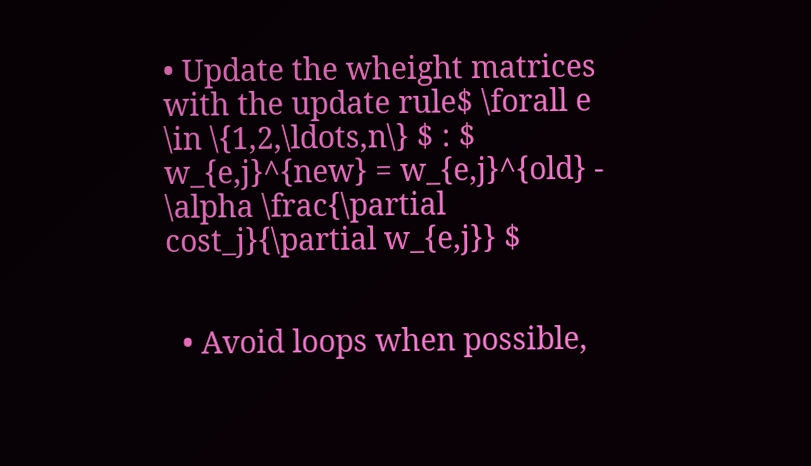• Update the wheight matrices with the update rule$ \forall e \in \{1,2,\ldots,n\} $ : $ w_{e,j}^{new} = w_{e,j}^{old} - \alpha \frac{\partial cost_j}{\partial w_{e,j}} $


  • Avoid loops when possible,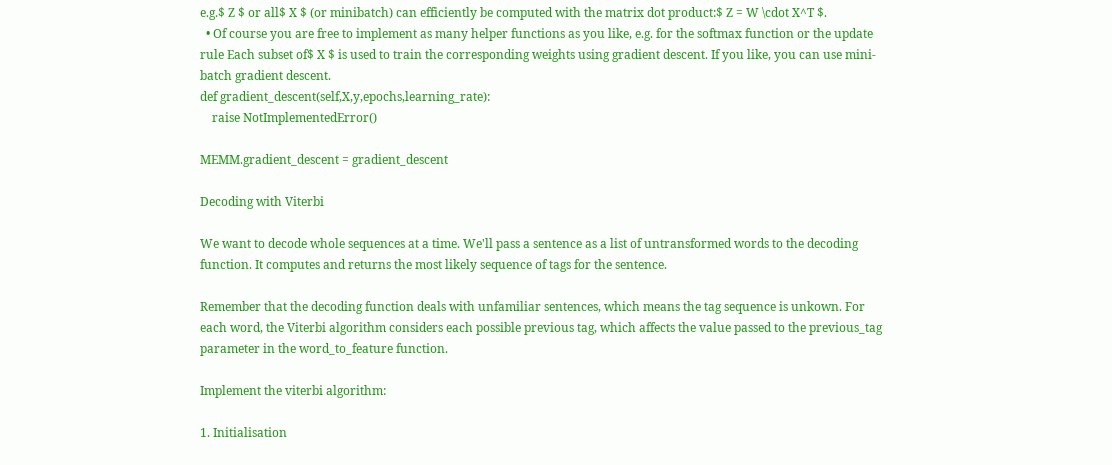e.g.$ Z $ or all$ X $ (or minibatch) can efficiently be computed with the matrix dot product:$ Z = W \cdot X^T $.
  • Of course you are free to implement as many helper functions as you like, e.g. for the softmax function or the update rule Each subset of$ X $ is used to train the corresponding weights using gradient descent. If you like, you can use mini-batch gradient descent.
def gradient_descent(self,X,y,epochs,learning_rate):
    raise NotImplementedError()

MEMM.gradient_descent = gradient_descent

Decoding with Viterbi

We want to decode whole sequences at a time. We'll pass a sentence as a list of untransformed words to the decoding function. It computes and returns the most likely sequence of tags for the sentence.

Remember that the decoding function deals with unfamiliar sentences, which means the tag sequence is unkown. For each word, the Viterbi algorithm considers each possible previous tag, which affects the value passed to the previous_tag parameter in the word_to_feature function.

Implement the viterbi algorithm:

1. Initialisation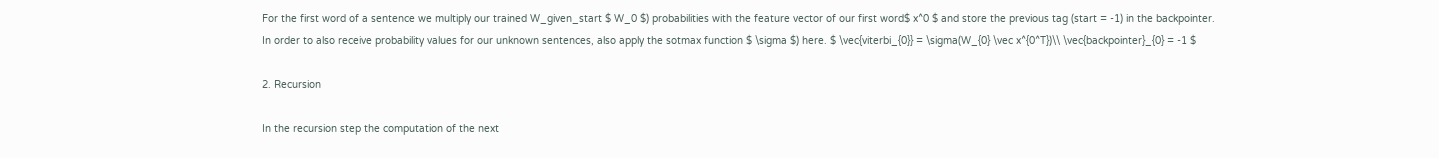For the first word of a sentence we multiply our trained W_given_start $ W_0 $) probabilities with the feature vector of our first word$ x^0 $ and store the previous tag (start = -1) in the backpointer. In order to also receive probability values for our unknown sentences, also apply the sotmax function $ \sigma $) here. $ \vec{viterbi_{0}} = \sigma(W_{0} \vec x^{0^T})\\ \vec{backpointer}_{0} = -1 $

2. Recursion

In the recursion step the computation of the next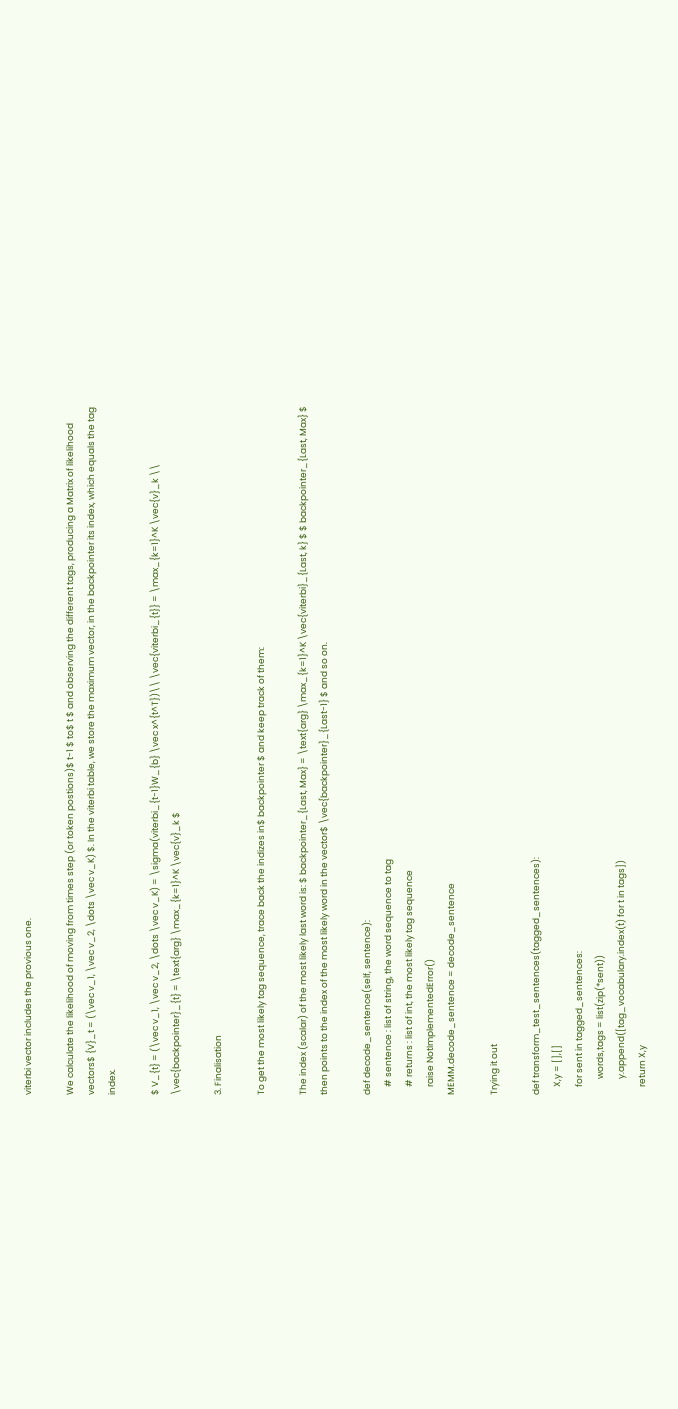viterbi vector includes the provious one.

We calculate the likelihood of moving from times step (or token postions)$ t-1 $ to$ t $ and observing the different tags, producing a Matrix of likelihood vectors$ {V}_t = (\vec v_1, \vec v_2, \dots \vec v_K) $. In the viterbi table, we store the maximum vector, in the backpointer its index, which equals the tag index.

$ V_{t} = (\vec v_1, \vec v_2, \dots \vec v_K) = \sigma(viterbi_{t-1}W_{b} \vec x^{t^T})\\ \vec{viterbi_{t}} = \max_{k=1}^K \vec{v}_k \\ \vec{backpointer}_{t} = \text{arg} \max_{k=1}^K \vec{v}_k $

3. Finalisation

To get the most likely tag sequence, trace back the indizes in$ backpointer $ and keep track of them:

The index (scalar) of the most likely last word is: $ backpointer_{Last, Max} = \text{arg} \max_{k=1}^K \vec{viterbi}_{Last, k} $ $ backpointer_{Last, Max} $ then points to the index of the most likely word in the vector$ \vec{backpointer}_{Last-1} $ and so on.

def decode_sentence(self, sentence):
    # sentence : list of string, the word sequence to tag
    # returns : list of int, the most likely tag sequence
    raise NotImplementedError()
MEMM.decode_sentence = decode_sentence

Trying it out

def transform_test_sentences(tagged_sentences):
    X,y = [],[]
    for sent in tagged_sentences:
        words,tags = list(zip(*sent))
        y.append([tag_vocabulary.index(t) for t in tags])
    return X,y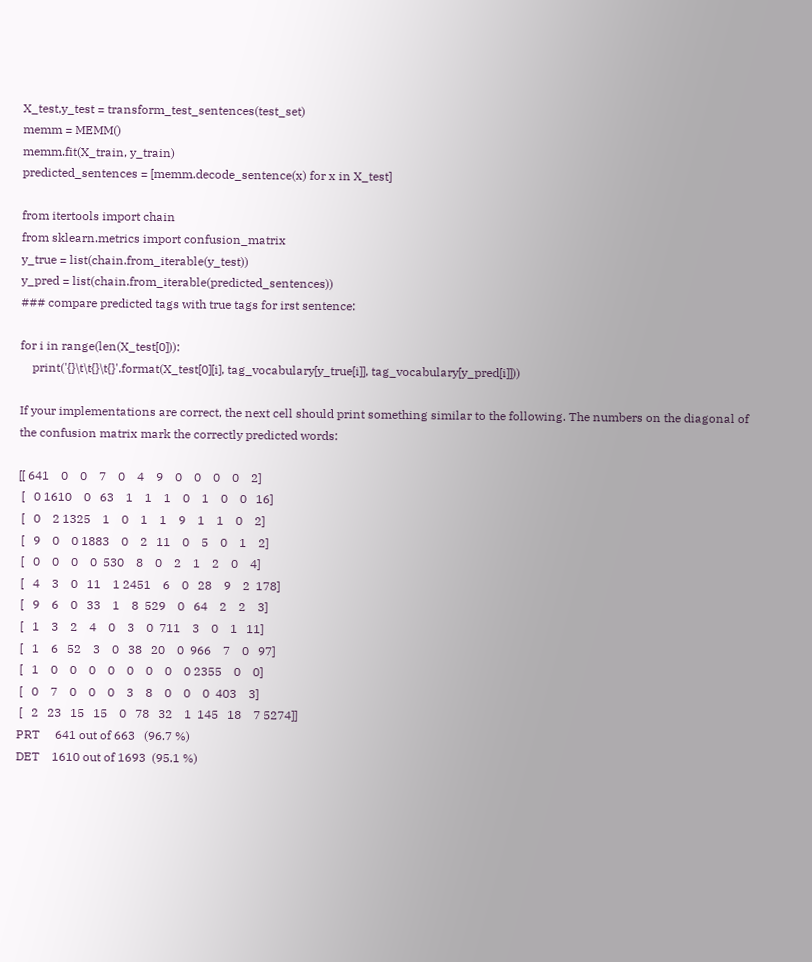X_test,y_test = transform_test_sentences(test_set)
memm = MEMM()
memm.fit(X_train, y_train)
predicted_sentences = [memm.decode_sentence(x) for x in X_test]

from itertools import chain
from sklearn.metrics import confusion_matrix
y_true = list(chain.from_iterable(y_test))
y_pred = list(chain.from_iterable(predicted_sentences))
### compare predicted tags with true tags for irst sentence:

for i in range(len(X_test[0])):
    print('{}\t\t{}\t{}'.format(X_test[0][i], tag_vocabulary[y_true[i]], tag_vocabulary[y_pred[i]]))

If your implementations are correct, the next cell should print something similar to the following. The numbers on the diagonal of the confusion matrix mark the correctly predicted words:

[[ 641    0    0    7    0    4    9    0    0    0    0    2]
 [   0 1610    0   63    1    1    1    0    1    0    0   16]
 [   0    2 1325    1    0    1    1    9    1    1    0    2]
 [   9    0    0 1883    0    2   11    0    5    0    1    2]
 [   0    0    0    0  530    8    0    2    1    2    0    4]
 [   4    3    0   11    1 2451    6    0   28    9    2  178]
 [   9    6    0   33    1    8  529    0   64    2    2    3]
 [   1    3    2    4    0    3    0  711    3    0    1   11]
 [   1    6   52    3    0   38   20    0  966    7    0   97]
 [   1    0    0    0    0    0    0    0    0 2355    0    0]
 [   0    7    0    0    0    3    8    0    0    0  403    3]
 [   2   23   15   15    0   78   32    1  145   18    7 5274]]
PRT     641 out of 663   (96.7 %)
DET    1610 out of 1693  (95.1 %)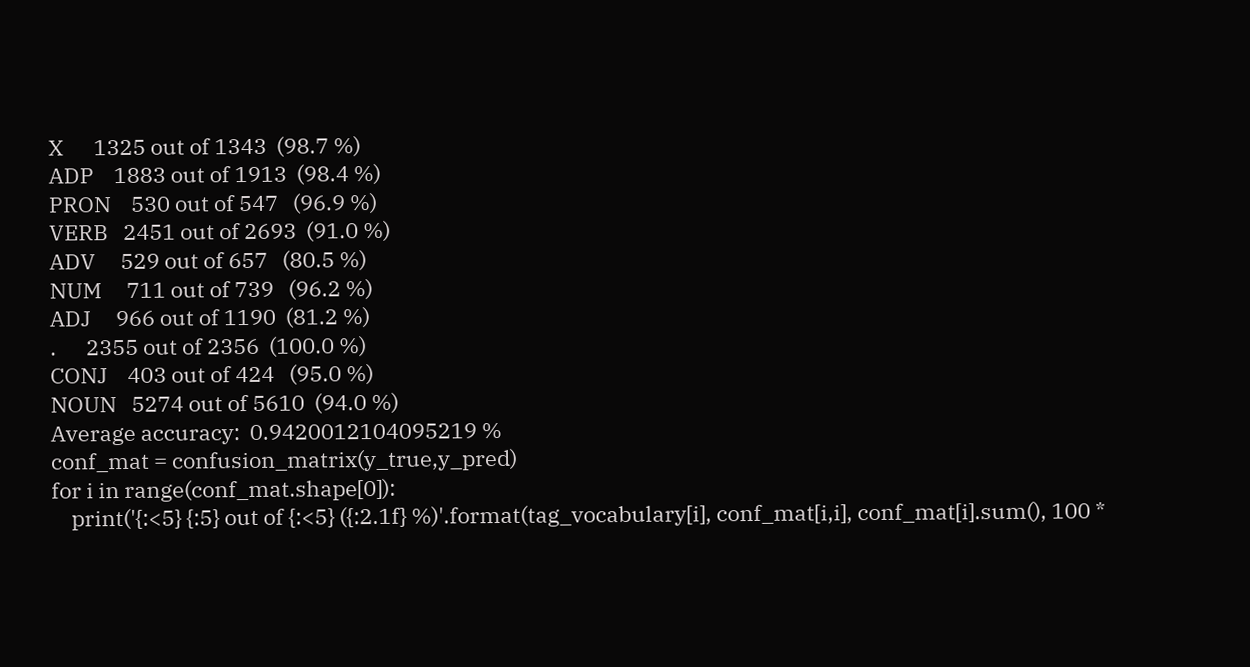X      1325 out of 1343  (98.7 %)
ADP    1883 out of 1913  (98.4 %)
PRON    530 out of 547   (96.9 %)
VERB   2451 out of 2693  (91.0 %)
ADV     529 out of 657   (80.5 %)
NUM     711 out of 739   (96.2 %)
ADJ     966 out of 1190  (81.2 %)
.      2355 out of 2356  (100.0 %)
CONJ    403 out of 424   (95.0 %)
NOUN   5274 out of 5610  (94.0 %)
Average accuracy:  0.9420012104095219 %
conf_mat = confusion_matrix(y_true,y_pred)
for i in range(conf_mat.shape[0]):
    print('{:<5} {:5} out of {:<5} ({:2.1f} %)'.format(tag_vocabulary[i], conf_mat[i,i], conf_mat[i].sum(), 100 *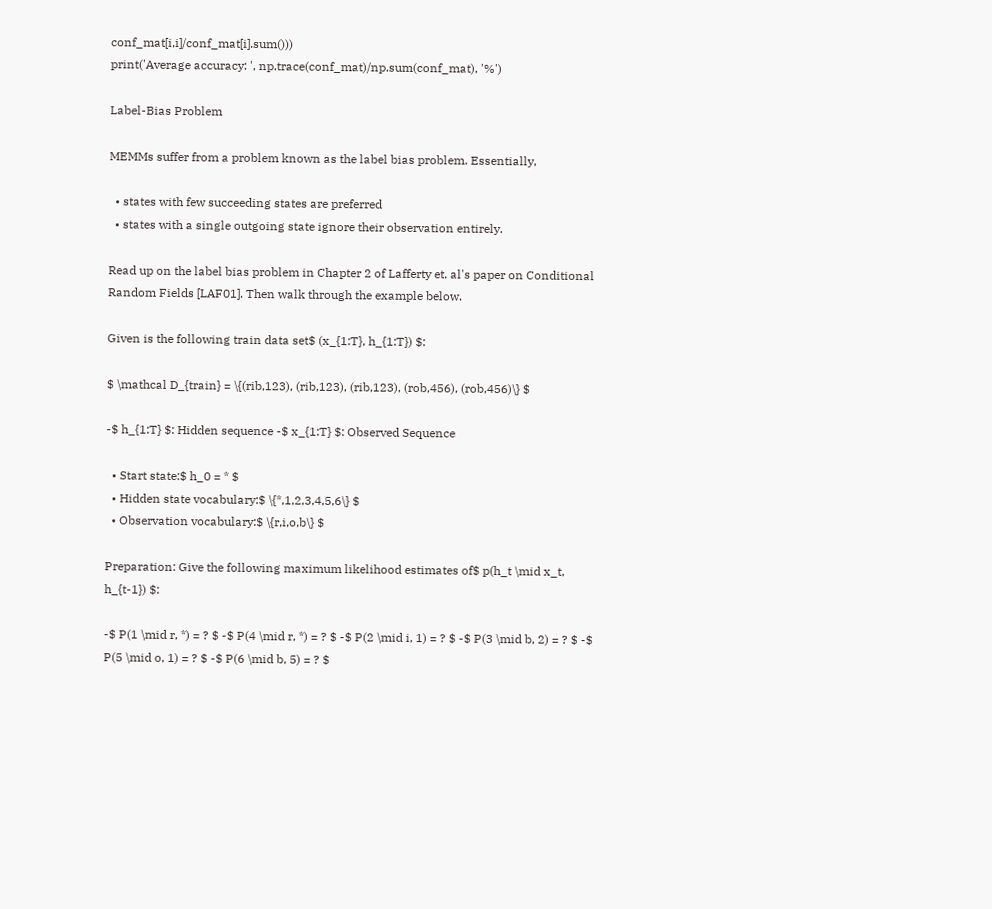conf_mat[i,i]/conf_mat[i].sum()))
print('Average accuracy: ', np.trace(conf_mat)/np.sum(conf_mat), '%')

Label-Bias Problem

MEMMs suffer from a problem known as the label bias problem. Essentially,

  • states with few succeeding states are preferred
  • states with a single outgoing state ignore their observation entirely.

Read up on the label bias problem in Chapter 2 of Lafferty et. al's paper on Conditional Random Fields [LAF01]. Then walk through the example below.

Given is the following train data set$ (x_{1:T}, h_{1:T}) $:

$ \mathcal D_{train} = \{(rib,123), (rib,123), (rib,123), (rob,456), (rob,456)\} $

-$ h_{1:T} $: Hidden sequence -$ x_{1:T} $: Observed Sequence

  • Start state:$ h_0 = * $
  • Hidden state vocabulary:$ \{*,1,2,3,4,5,6\} $
  • Observation vocabulary:$ \{r,i,o,b\} $

Preparation: Give the following maximum likelihood estimates of$ p(h_t \mid x_t, h_{t-1}) $:

-$ P(1 \mid r, *) = ? $ -$ P(4 \mid r, *) = ? $ -$ P(2 \mid i, 1) = ? $ -$ P(3 \mid b, 2) = ? $ -$ P(5 \mid o, 1) = ? $ -$ P(6 \mid b, 5) = ? $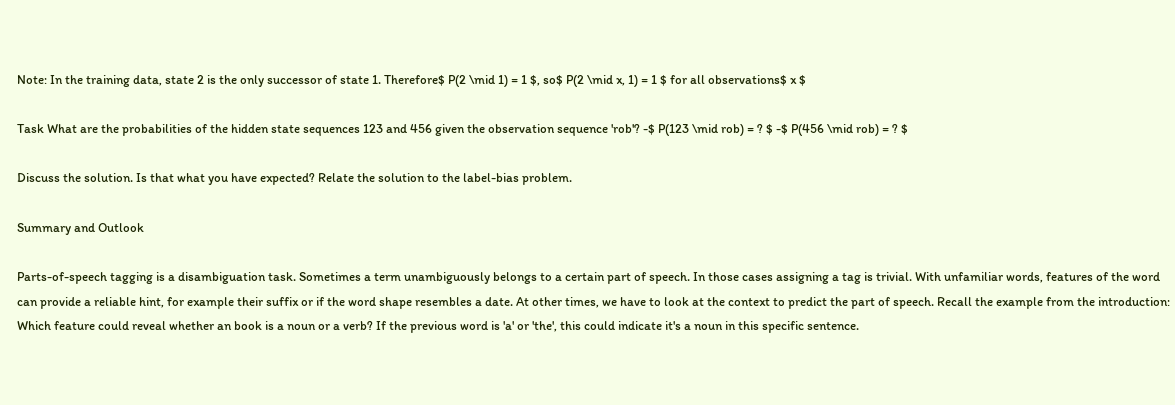Note: In the training data, state 2 is the only successor of state 1. Therefore$ P(2 \mid 1) = 1 $, so$ P(2 \mid x, 1) = 1 $ for all observations$ x $

Task What are the probabilities of the hidden state sequences 123 and 456 given the observation sequence 'rob'? -$ P(123 \mid rob) = ? $ -$ P(456 \mid rob) = ? $

Discuss the solution. Is that what you have expected? Relate the solution to the label-bias problem.

Summary and Outlook

Parts-of-speech tagging is a disambiguation task. Sometimes a term unambiguously belongs to a certain part of speech. In those cases assigning a tag is trivial. With unfamiliar words, features of the word can provide a reliable hint, for example their suffix or if the word shape resembles a date. At other times, we have to look at the context to predict the part of speech. Recall the example from the introduction: Which feature could reveal whether an book is a noun or a verb? If the previous word is 'a' or 'the', this could indicate it's a noun in this specific sentence.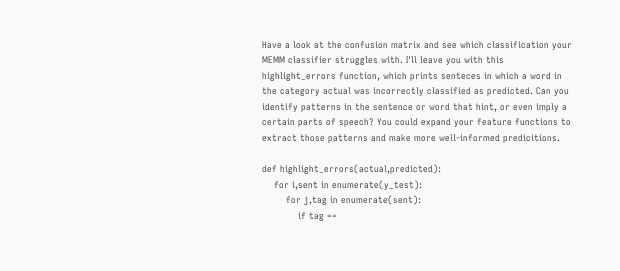Have a look at the confusion matrix and see which classification your MEMM classifier struggles with. I'll leave you with this highlight_errors function, which prints senteces in which a word in the category actual was incorrectly classified as predicted. Can you identify patterns in the sentence or word that hint, or even imply a certain parts of speech? You could expand your feature functions to extract those patterns and make more well-informed predicitions.

def highlight_errors(actual,predicted):
    for i,sent in enumerate(y_test):
        for j,tag in enumerate(sent):
            if tag ==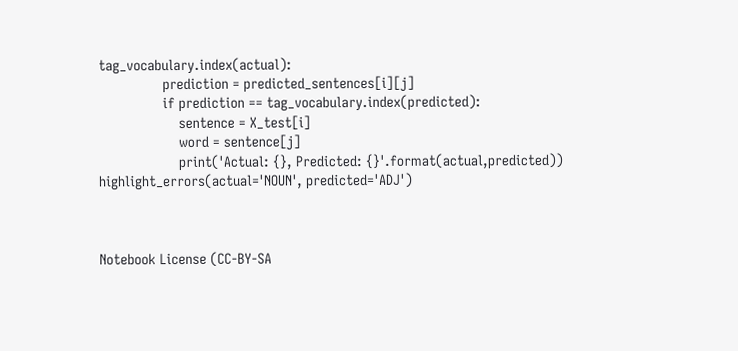tag_vocabulary.index(actual):
                prediction = predicted_sentences[i][j]
                if prediction == tag_vocabulary.index(predicted):
                    sentence = X_test[i]
                    word = sentence[j]
                    print('Actual: {}, Predicted: {}'.format(actual,predicted))
highlight_errors(actual='NOUN', predicted='ADJ')



Notebook License (CC-BY-SA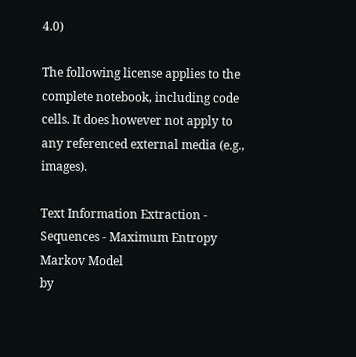4.0)

The following license applies to the complete notebook, including code cells. It does however not apply to any referenced external media (e.g., images).

Text Information Extraction - Sequences - Maximum Entropy Markov Model
by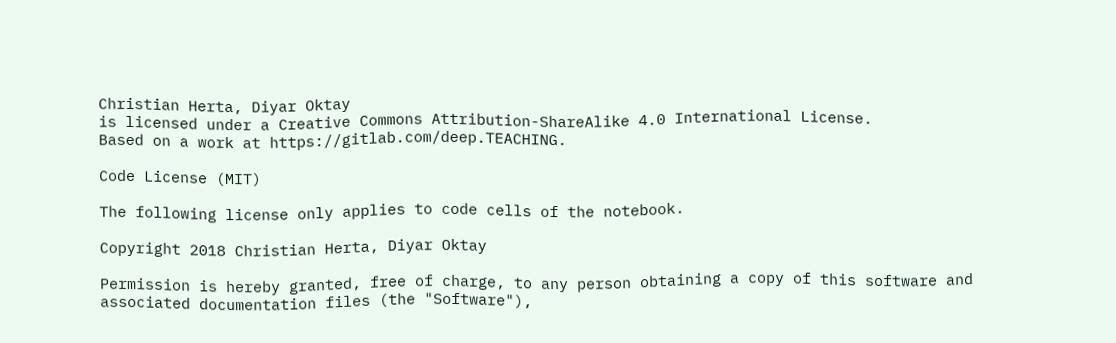Christian Herta, Diyar Oktay
is licensed under a Creative Commons Attribution-ShareAlike 4.0 International License.
Based on a work at https://gitlab.com/deep.TEACHING.

Code License (MIT)

The following license only applies to code cells of the notebook.

Copyright 2018 Christian Herta, Diyar Oktay

Permission is hereby granted, free of charge, to any person obtaining a copy of this software and associated documentation files (the "Software"),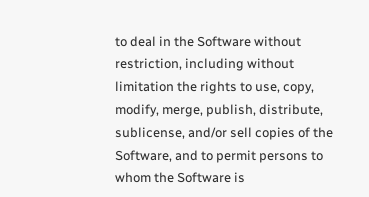to deal in the Software without restriction, including without limitation the rights to use, copy, modify, merge, publish, distribute, sublicense, and/or sell copies of the Software, and to permit persons to whom the Software is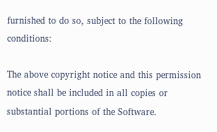furnished to do so, subject to the following conditions:

The above copyright notice and this permission notice shall be included in all copies or substantial portions of the Software.